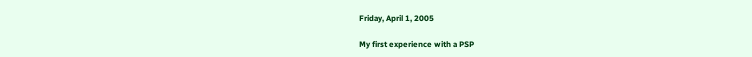Friday, April 1, 2005

My first experience with a PSP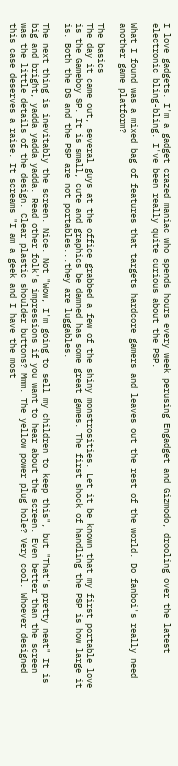I love gadgets. I'm a gadget crazed maniac who spends hours every week perusing Engadget and Gizmodo, drooling over the latest electronic bling-bling. I've been really quite curious about the PSP.

What I found was a mixed bag of features that targets hardcore gamers and leaves out the rest of the world. Do fanboi's really need another game platform?

The basics
The day it came out, several guys at the office grabbed a few of the shiny monstrosities. Let it be known that my first portable love is the Gameboy SP. It is small, cute and graphics be damned has some great games. The first shock of handling the PSP is how large it is. Both the DS and the PSP are not portables...they are luggables.

The next thing is inevitably the screen. Nice. Not "Wow, I'm going to sell my children to keep this", but "That's pretty neat" It is big and bright, yadda yadda yadda. Read other folk's impressions if you want to hear about the screen. Even better than the screen was the little details of the design. Clear plastic shoulder buttons? Mmm. The yellow power plug hole? Very cool. Whoever designed this case deserves a raise. It screams "I am a geek and I have the most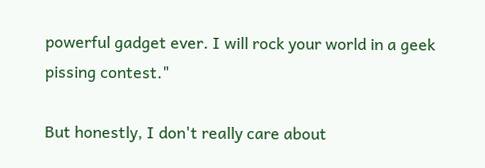powerful gadget ever. I will rock your world in a geek pissing contest."

But honestly, I don't really care about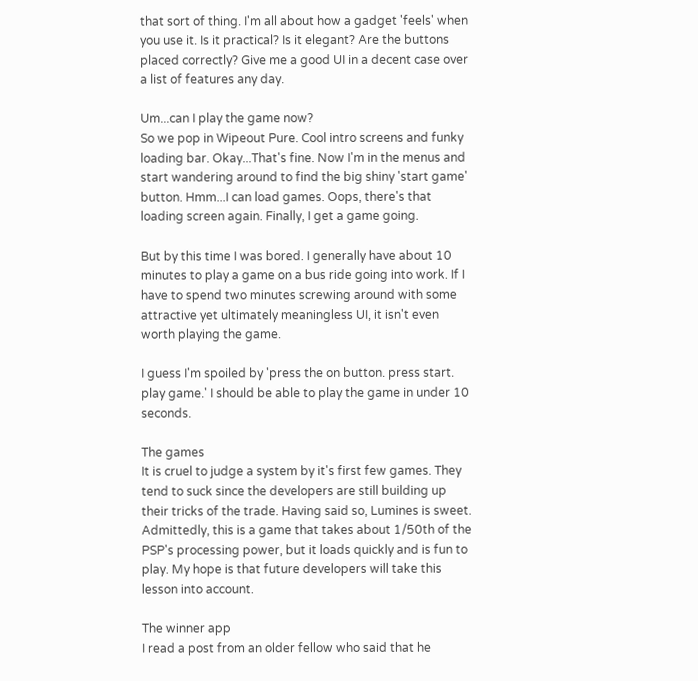that sort of thing. I'm all about how a gadget 'feels' when you use it. Is it practical? Is it elegant? Are the buttons placed correctly? Give me a good UI in a decent case over a list of features any day.

Um...can I play the game now?
So we pop in Wipeout Pure. Cool intro screens and funky loading bar. Okay...That's fine. Now I'm in the menus and start wandering around to find the big shiny 'start game' button. Hmm...I can load games. Oops, there's that loading screen again. Finally, I get a game going.

But by this time I was bored. I generally have about 10 minutes to play a game on a bus ride going into work. If I have to spend two minutes screwing around with some attractive yet ultimately meaningless UI, it isn't even worth playing the game.

I guess I'm spoiled by 'press the on button. press start. play game.' I should be able to play the game in under 10 seconds.

The games
It is cruel to judge a system by it's first few games. They tend to suck since the developers are still building up their tricks of the trade. Having said so, Lumines is sweet. Admittedly, this is a game that takes about 1/50th of the PSP's processing power, but it loads quickly and is fun to play. My hope is that future developers will take this lesson into account.

The winner app
I read a post from an older fellow who said that he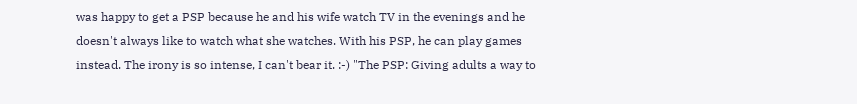was happy to get a PSP because he and his wife watch TV in the evenings and he doesn't always like to watch what she watches. With his PSP, he can play games instead. The irony is so intense, I can't bear it. :-) "The PSP: Giving adults a way to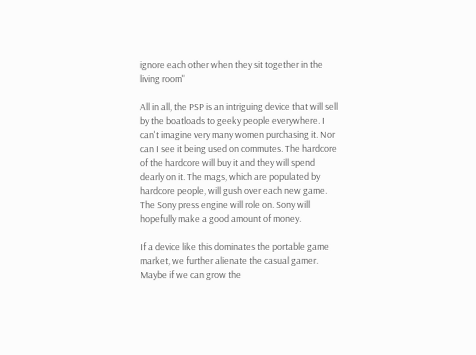ignore each other when they sit together in the living room"

All in all, the PSP is an intriguing device that will sell by the boatloads to geeky people everywhere. I can't imagine very many women purchasing it. Nor can I see it being used on commutes. The hardcore of the hardcore will buy it and they will spend dearly on it. The mags, which are populated by hardcore people, will gush over each new game. The Sony press engine will role on. Sony will hopefully make a good amount of money.

If a device like this dominates the portable game market, we further alienate the casual gamer. Maybe if we can grow the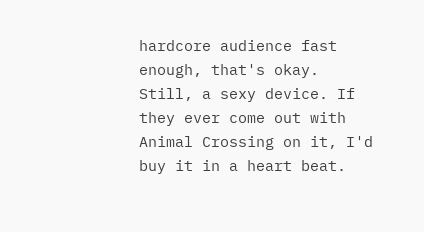hardcore audience fast enough, that's okay. Still, a sexy device. If they ever come out with Animal Crossing on it, I'd buy it in a heart beat.